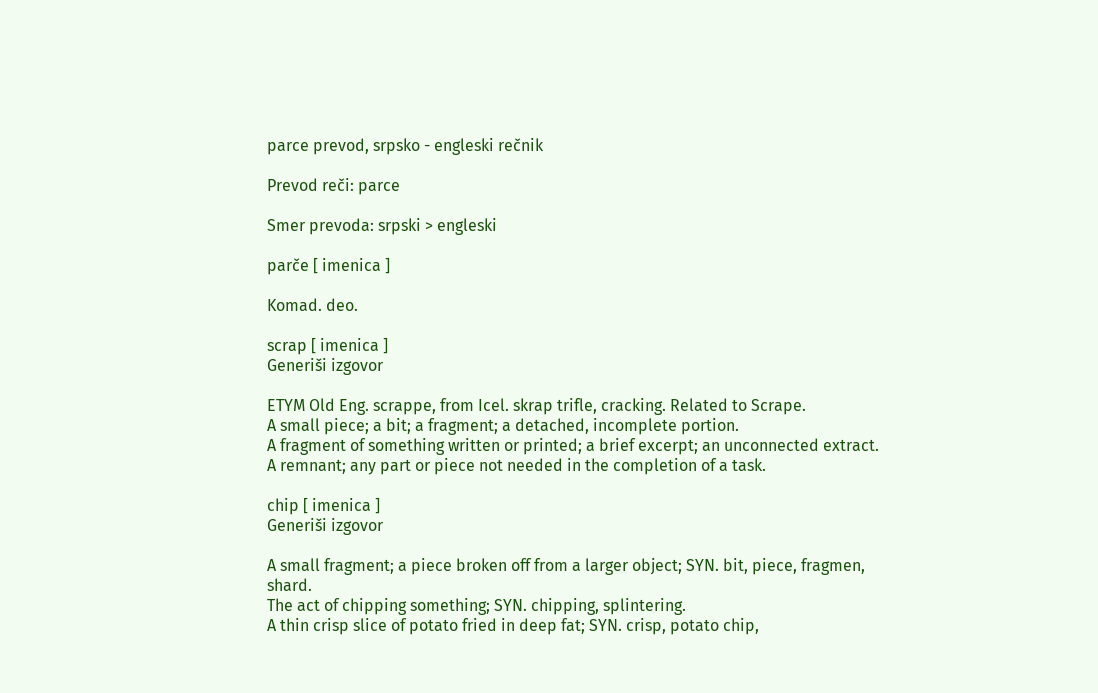parce prevod, srpsko - engleski rečnik

Prevod reči: parce

Smer prevoda: srpski > engleski

parče [ imenica ]

Komad. deo.

scrap [ imenica ]
Generiši izgovor

ETYM Old Eng. scrappe, from Icel. skrap trifle, cracking. Related to Scrape.
A small piece; a bit; a fragment; a detached, incomplete portion.
A fragment of something written or printed; a brief excerpt; an unconnected extract.
A remnant; any part or piece not needed in the completion of a task.

chip [ imenica ]
Generiši izgovor

A small fragment; a piece broken off from a larger object; SYN. bit, piece, fragmen, shard.
The act of chipping something; SYN. chipping, splintering.
A thin crisp slice of potato fried in deep fat; SYN. crisp, potato chip,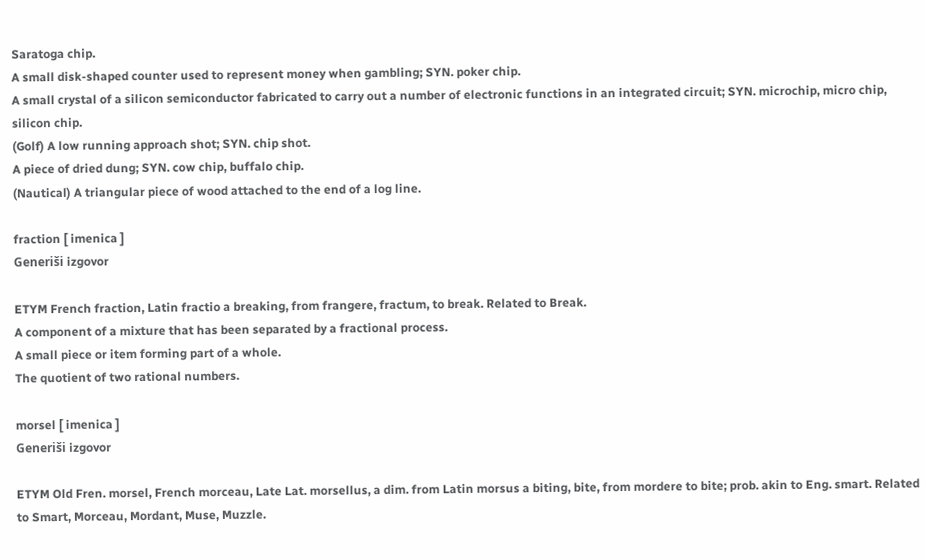Saratoga chip.
A small disk-shaped counter used to represent money when gambling; SYN. poker chip.
A small crystal of a silicon semiconductor fabricated to carry out a number of electronic functions in an integrated circuit; SYN. microchip, micro chip, silicon chip.
(Golf) A low running approach shot; SYN. chip shot.
A piece of dried dung; SYN. cow chip, buffalo chip.
(Nautical) A triangular piece of wood attached to the end of a log line.

fraction [ imenica ]
Generiši izgovor

ETYM French fraction, Latin fractio a breaking, from frangere, fractum, to break. Related to Break.
A component of a mixture that has been separated by a fractional process.
A small piece or item forming part of a whole.
The quotient of two rational numbers.

morsel [ imenica ]
Generiši izgovor

ETYM Old Fren. morsel, French morceau, Late Lat. morsellus, a dim. from Latin morsus a biting, bite, from mordere to bite; prob. akin to Eng. smart. Related to Smart, Morceau, Mordant, Muse, Muzzle.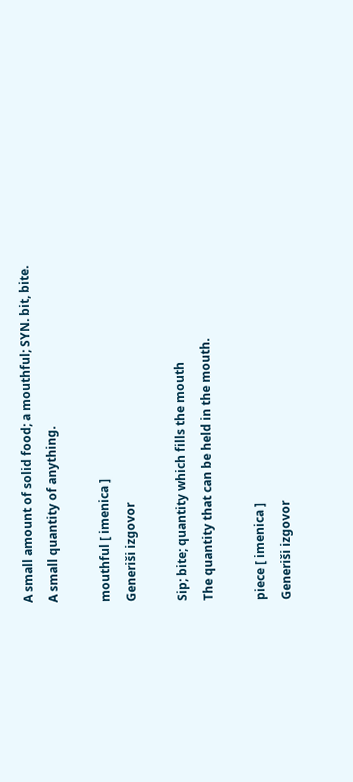A small amount of solid food; a mouthful; SYN. bit, bite.
A small quantity of anything.

mouthful [ imenica ]
Generiši izgovor

Sip; bite; quantity which fills the mouth
The quantity that can be held in the mouth.

piece [ imenica ]
Generiši izgovor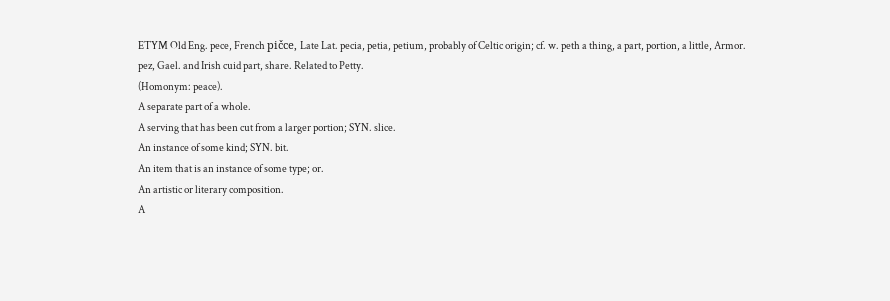ETYM Old Eng. pece, French pičce, Late Lat. pecia, petia, petium, probably of Celtic origin; cf. w. peth a thing, a part, portion, a little, Armor. pez, Gael. and Irish cuid part, share. Related to Petty.
(Homonym: peace).
A separate part of a whole.
A serving that has been cut from a larger portion; SYN. slice.
An instance of some kind; SYN. bit.
An item that is an instance of some type; or.
An artistic or literary composition.
A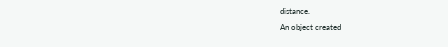distance.
An object created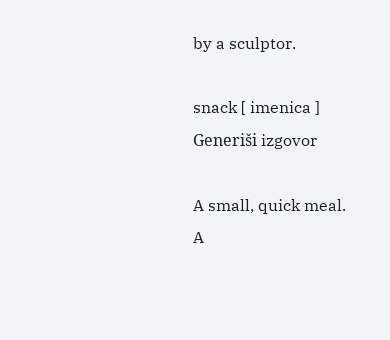by a sculptor.

snack [ imenica ]
Generiši izgovor

A small, quick meal.
A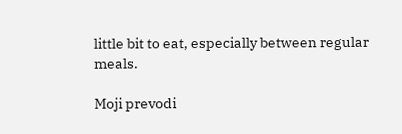little bit to eat, especially between regular meals.

Moji prevodi